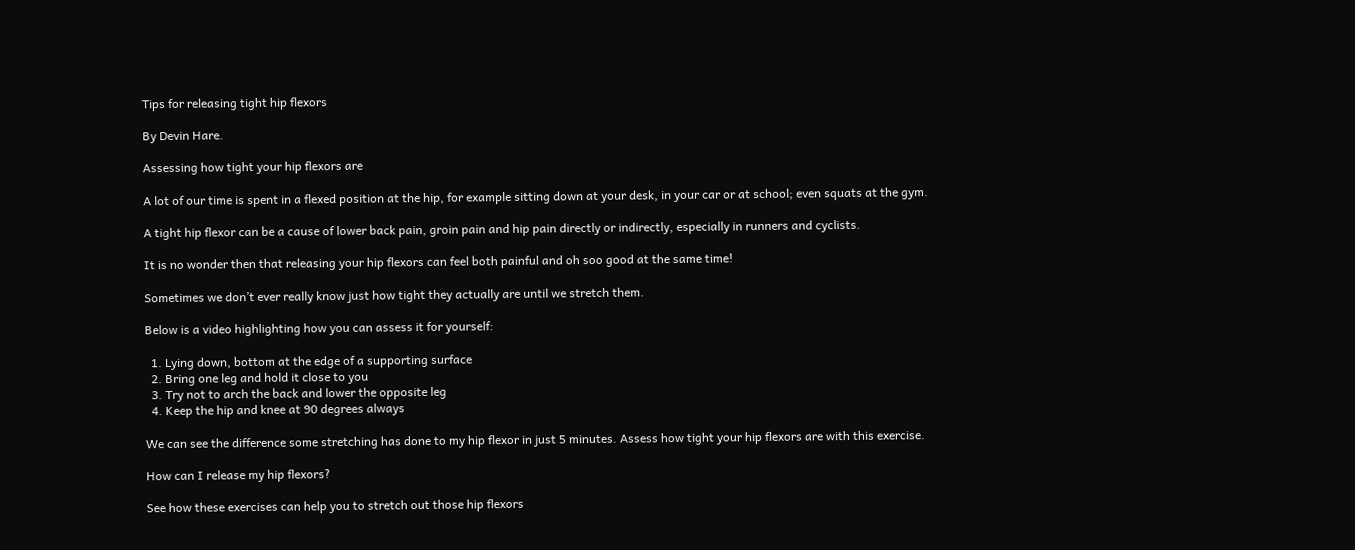Tips for releasing tight hip flexors

By Devin Hare.

Assessing how tight your hip flexors are

A lot of our time is spent in a flexed position at the hip, for example sitting down at your desk, in your car or at school; even squats at the gym.

A tight hip flexor can be a cause of lower back pain, groin pain and hip pain directly or indirectly, especially in runners and cyclists.

It is no wonder then that releasing your hip flexors can feel both painful and oh soo good at the same time!

Sometimes we don’t ever really know just how tight they actually are until we stretch them.

Below is a video highlighting how you can assess it for yourself:

  1. Lying down, bottom at the edge of a supporting surface
  2. Bring one leg and hold it close to you
  3. Try not to arch the back and lower the opposite leg
  4. Keep the hip and knee at 90 degrees always

We can see the difference some stretching has done to my hip flexor in just 5 minutes. Assess how tight your hip flexors are with this exercise.

How can I release my hip flexors?

See how these exercises can help you to stretch out those hip flexors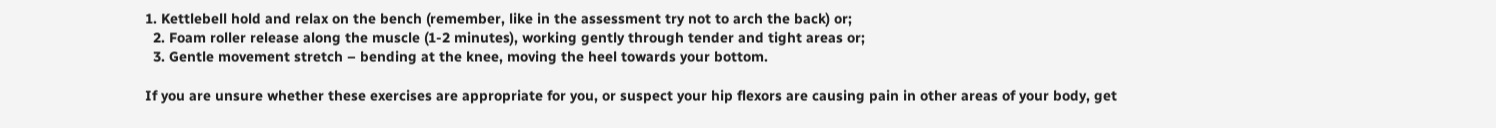1. Kettlebell hold and relax on the bench (remember, like in the assessment try not to arch the back) or;
  2. Foam roller release along the muscle (1-2 minutes), working gently through tender and tight areas or;
  3. Gentle movement stretch – bending at the knee, moving the heel towards your bottom.

If you are unsure whether these exercises are appropriate for you, or suspect your hip flexors are causing pain in other areas of your body, get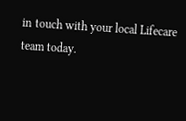in touch with your local Lifecare team today.